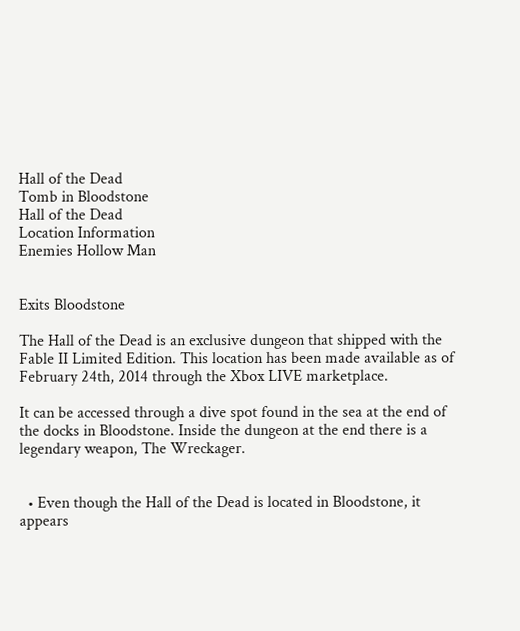Hall of the Dead
Tomb in Bloodstone
Hall of the Dead
Location Information
Enemies Hollow Man


Exits Bloodstone

The Hall of the Dead is an exclusive dungeon that shipped with the Fable II Limited Edition. This location has been made available as of February 24th, 2014 through the Xbox LIVE marketplace.

It can be accessed through a dive spot found in the sea at the end of the docks in Bloodstone. Inside the dungeon at the end there is a legendary weapon, The Wreckager.


  • Even though the Hall of the Dead is located in Bloodstone, it appears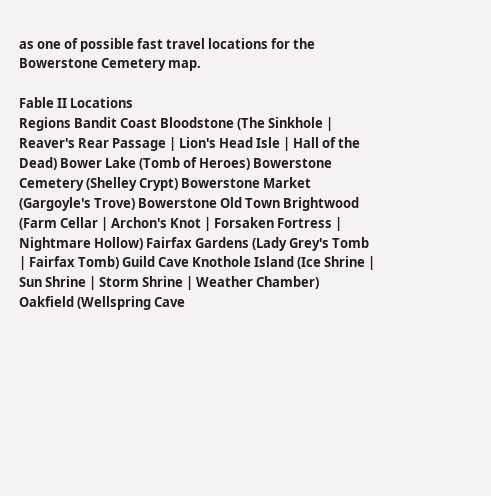as one of possible fast travel locations for the Bowerstone Cemetery map.

Fable II Locations
Regions Bandit Coast Bloodstone (The Sinkhole | Reaver's Rear Passage | Lion's Head Isle | Hall of the Dead) Bower Lake (Tomb of Heroes) Bowerstone Cemetery (Shelley Crypt) Bowerstone Market (Gargoyle's Trove) Bowerstone Old Town Brightwood (Farm Cellar | Archon's Knot | Forsaken Fortress | Nightmare Hollow) Fairfax Gardens (Lady Grey's Tomb | Fairfax Tomb) Guild Cave Knothole Island (Ice Shrine | Sun Shrine | Storm Shrine | Weather Chamber) Oakfield (Wellspring Cave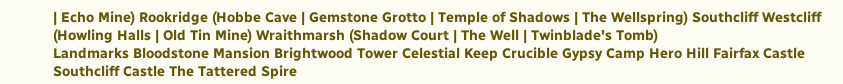| Echo Mine) Rookridge (Hobbe Cave | Gemstone Grotto | Temple of Shadows | The Wellspring) Southcliff Westcliff (Howling Halls | Old Tin Mine) Wraithmarsh (Shadow Court | The Well | Twinblade's Tomb)
Landmarks Bloodstone Mansion Brightwood Tower Celestial Keep Crucible Gypsy Camp Hero Hill Fairfax Castle Southcliff Castle The Tattered Spire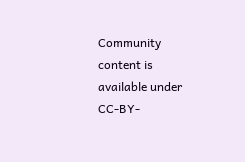Community content is available under CC-BY-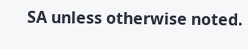SA unless otherwise noted.